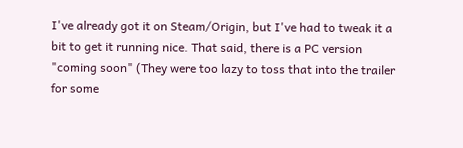I've already got it on Steam/Origin, but I've had to tweak it a bit to get it running nice. That said, there is a PC version "coming soon" (They were too lazy to toss that into the trailer for some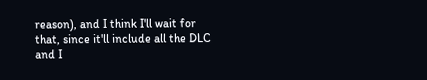reason), and I think I'll wait for that, since it'll include all the DLC and I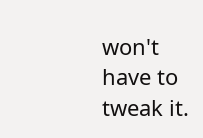won't have to tweak it.